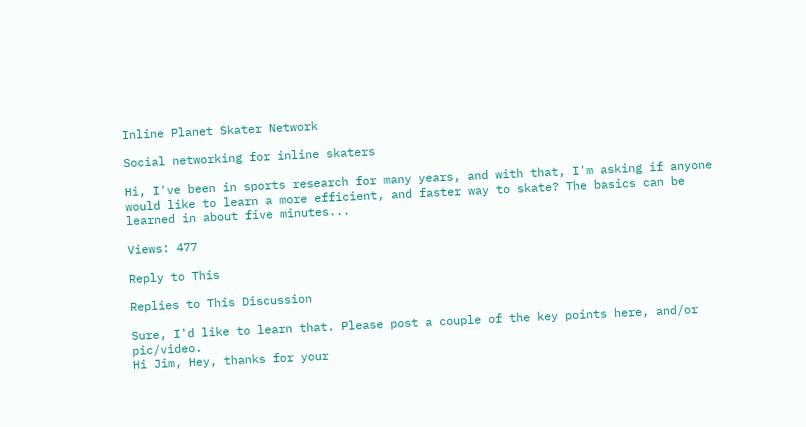Inline Planet Skater Network

Social networking for inline skaters

Hi, I've been in sports research for many years, and with that, I'm asking if anyone would like to learn a more efficient, and faster way to skate? The basics can be learned in about five minutes...

Views: 477

Reply to This

Replies to This Discussion

Sure, I'd like to learn that. Please post a couple of the key points here, and/or pic/video.
Hi Jim, Hey, thanks for your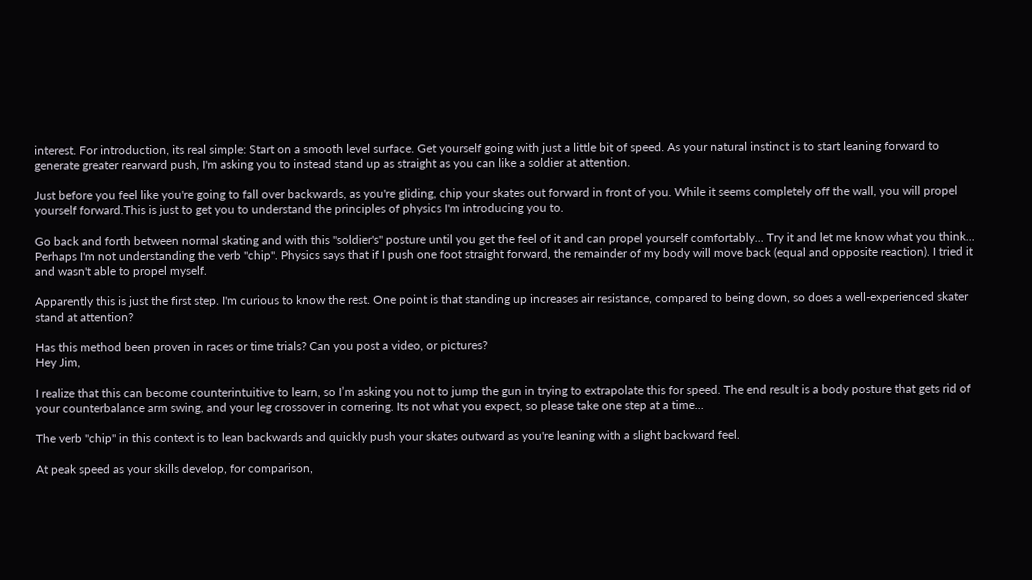interest. For introduction, its real simple: Start on a smooth level surface. Get yourself going with just a little bit of speed. As your natural instinct is to start leaning forward to generate greater rearward push, I'm asking you to instead stand up as straight as you can like a soldier at attention.

Just before you feel like you're going to fall over backwards, as you're gliding, chip your skates out forward in front of you. While it seems completely off the wall, you will propel yourself forward.This is just to get you to understand the principles of physics I'm introducing you to.

Go back and forth between normal skating and with this "soldier's" posture until you get the feel of it and can propel yourself comfortably... Try it and let me know what you think...
Perhaps I'm not understanding the verb "chip". Physics says that if I push one foot straight forward, the remainder of my body will move back (equal and opposite reaction). I tried it and wasn't able to propel myself.

Apparently this is just the first step. I'm curious to know the rest. One point is that standing up increases air resistance, compared to being down, so does a well-experienced skater stand at attention?

Has this method been proven in races or time trials? Can you post a video, or pictures?
Hey Jim,

I realize that this can become counterintuitive to learn, so I’m asking you not to jump the gun in trying to extrapolate this for speed. The end result is a body posture that gets rid of your counterbalance arm swing, and your leg crossover in cornering. Its not what you expect, so please take one step at a time…

The verb "chip" in this context is to lean backwards and quickly push your skates outward as you're leaning with a slight backward feel.

At peak speed as your skills develop, for comparison,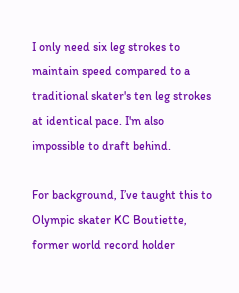I only need six leg strokes to maintain speed compared to a traditional skater's ten leg strokes at identical pace. I'm also impossible to draft behind.

For background, I’ve taught this to Olympic skater KC Boutiette, former world record holder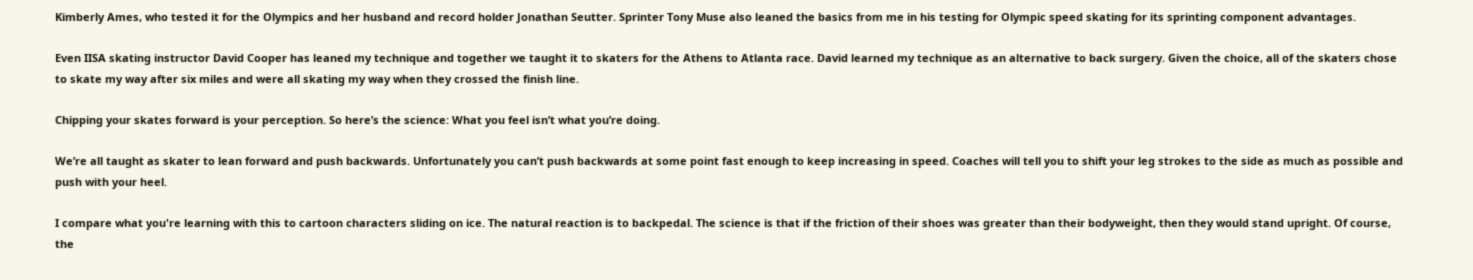Kimberly Ames, who tested it for the Olympics and her husband and record holder Jonathan Seutter. Sprinter Tony Muse also leaned the basics from me in his testing for Olympic speed skating for its sprinting component advantages.

Even IISA skating instructor David Cooper has leaned my technique and together we taught it to skaters for the Athens to Atlanta race. David learned my technique as an alternative to back surgery. Given the choice, all of the skaters chose to skate my way after six miles and were all skating my way when they crossed the finish line.

Chipping your skates forward is your perception. So here’s the science: What you feel isn’t what you’re doing.

We’re all taught as skater to lean forward and push backwards. Unfortunately you can’t push backwards at some point fast enough to keep increasing in speed. Coaches will tell you to shift your leg strokes to the side as much as possible and push with your heel.

I compare what you're learning with this to cartoon characters sliding on ice. The natural reaction is to backpedal. The science is that if the friction of their shoes was greater than their bodyweight, then they would stand upright. Of course, the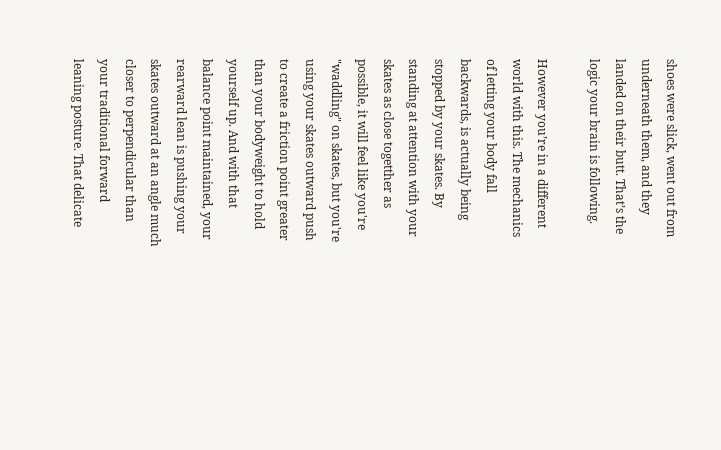shoes were slick, went out from underneath them, and they landed on their butt. That’s the logic your brain is following.

However you’re in a different world with this. The mechanics of letting your body fall backwards, is actually being stopped by your skates. By standing at attention with your skates as close togetther as possible, it will feel like you're "waddling" on skates, but you're using your skates outward push to create a friction point greater than your bodyweight to hold yourself up. And with that balance point maintained, your rearward lean is pushing your skates outward at an angle much closer to perpendicular than your traditional forward leaning posture. That delicate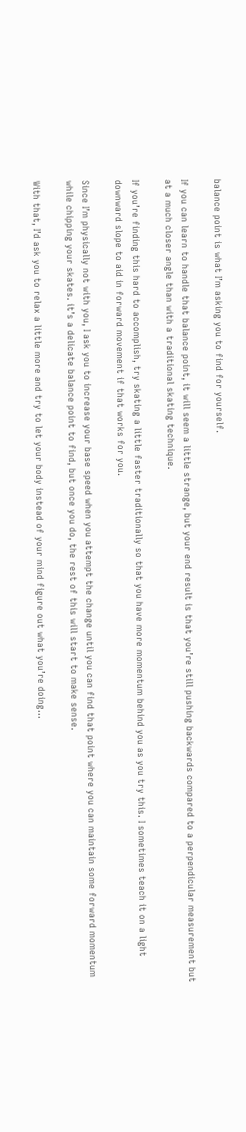balance point is what I’m asking you to find for yourself.

If you can learn to handle that balance point, it will seem a little strange, but your end result is that you’re still pushing backwards compared to a perpendicular measurement but at a much closer angle than with a traditional skating technique.

If you’re finding this hard to accomplish, try skating a little faster traditionally so that you have more momentum behind you as you try this. I sometimes teach it on a light downward slope to aid in forward movement if that works for you.

Since I’m physically not with you, I ask you to increase your base speed when you attempt the change until you can find that point where you can maintain some forward momentum while chipping your skates. it’s a delicate balance point to find, but once you do, the rest of this will start to make sense.

With that, I’d ask you to relax a little more and try to let your body instead of your mind figure out what you’re doing…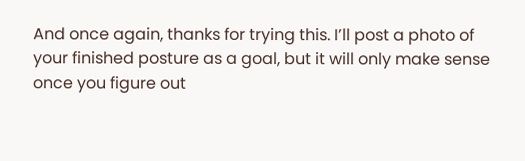And once again, thanks for trying this. I’ll post a photo of your finished posture as a goal, but it will only make sense once you figure out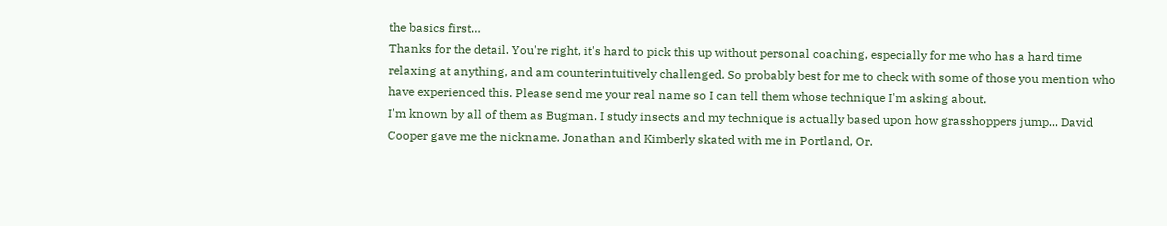the basics first…
Thanks for the detail. You're right, it's hard to pick this up without personal coaching, especially for me who has a hard time relaxing at anything, and am counterintuitively challenged. So probably best for me to check with some of those you mention who have experienced this. Please send me your real name so I can tell them whose technique I'm asking about.
I'm known by all of them as Bugman. I study insects and my technique is actually based upon how grasshoppers jump... David Cooper gave me the nickname. Jonathan and Kimberly skated with me in Portland, Or.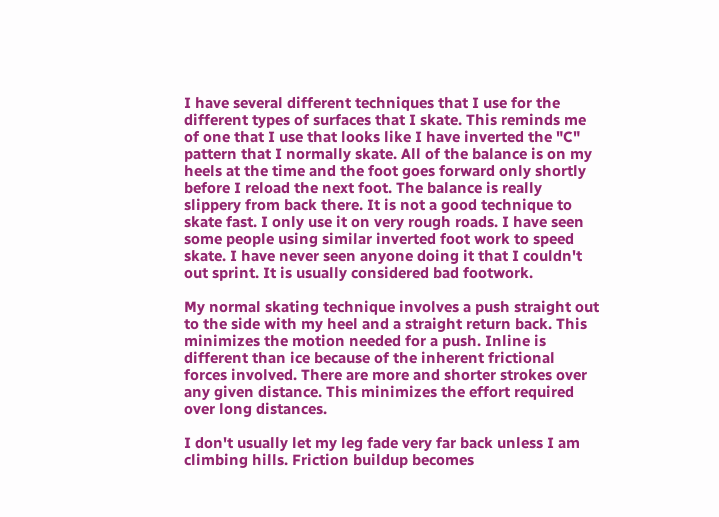I have several different techniques that I use for the different types of surfaces that I skate. This reminds me of one that I use that looks like I have inverted the "C" pattern that I normally skate. All of the balance is on my heels at the time and the foot goes forward only shortly before I reload the next foot. The balance is really slippery from back there. It is not a good technique to skate fast. I only use it on very rough roads. I have seen some people using similar inverted foot work to speed skate. I have never seen anyone doing it that I couldn't out sprint. It is usually considered bad footwork.

My normal skating technique involves a push straight out to the side with my heel and a straight return back. This minimizes the motion needed for a push. Inline is different than ice because of the inherent frictional forces involved. There are more and shorter strokes over any given distance. This minimizes the effort required over long distances.

I don't usually let my leg fade very far back unless I am climbing hills. Friction buildup becomes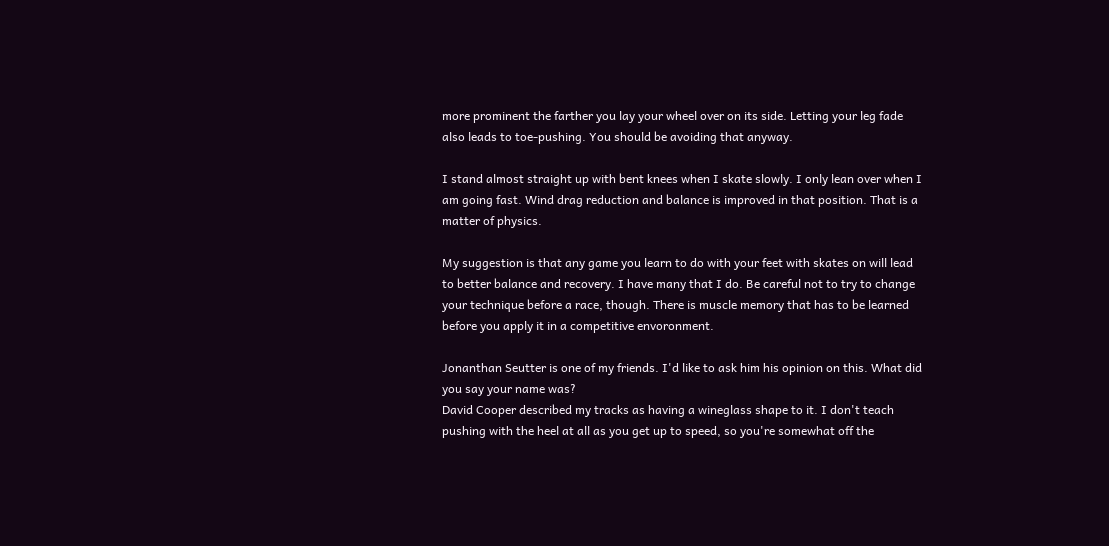more prominent the farther you lay your wheel over on its side. Letting your leg fade also leads to toe-pushing. You should be avoiding that anyway.

I stand almost straight up with bent knees when I skate slowly. I only lean over when I am going fast. Wind drag reduction and balance is improved in that position. That is a matter of physics.

My suggestion is that any game you learn to do with your feet with skates on will lead to better balance and recovery. I have many that I do. Be careful not to try to change your technique before a race, though. There is muscle memory that has to be learned before you apply it in a competitive envoronment.

Jonanthan Seutter is one of my friends. I'd like to ask him his opinion on this. What did you say your name was?
David Cooper described my tracks as having a wineglass shape to it. I don't teach pushing with the heel at all as you get up to speed, so you're somewhat off the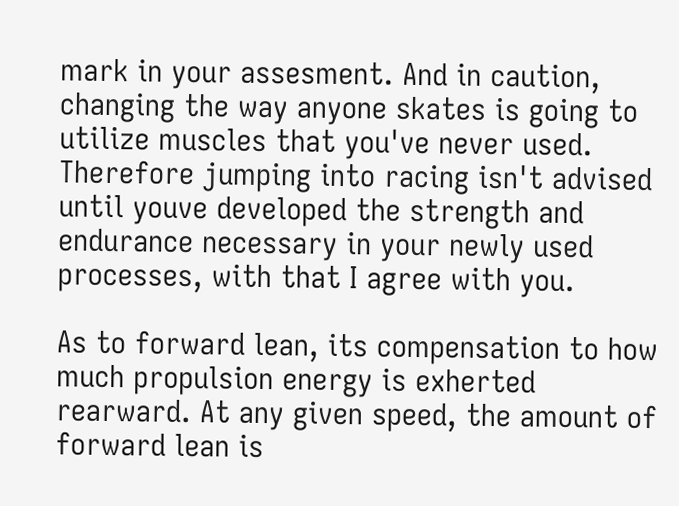mark in your assesment. And in caution, changing the way anyone skates is going to utilize muscles that you've never used. Therefore jumping into racing isn't advised until youve developed the strength and endurance necessary in your newly used processes, with that I agree with you.

As to forward lean, its compensation to how much propulsion energy is exherted rearward. At any given speed, the amount of forward lean is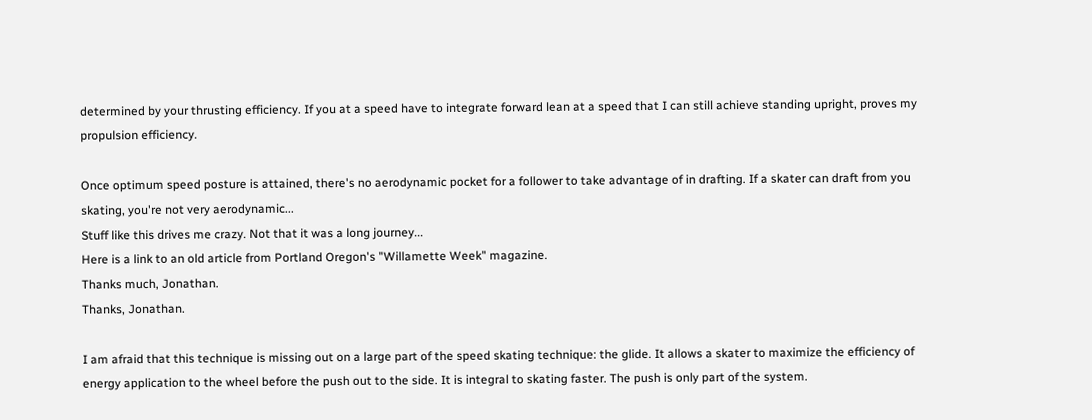determined by your thrusting efficiency. If you at a speed have to integrate forward lean at a speed that I can still achieve standing upright, proves my propulsion efficiency.

Once optimum speed posture is attained, there's no aerodynamic pocket for a follower to take advantage of in drafting. If a skater can draft from you skating, you're not very aerodynamic...
Stuff like this drives me crazy. Not that it was a long journey...
Here is a link to an old article from Portland Oregon's "Willamette Week" magazine.
Thanks much, Jonathan.
Thanks, Jonathan.

I am afraid that this technique is missing out on a large part of the speed skating technique: the glide. It allows a skater to maximize the efficiency of energy application to the wheel before the push out to the side. It is integral to skating faster. The push is only part of the system.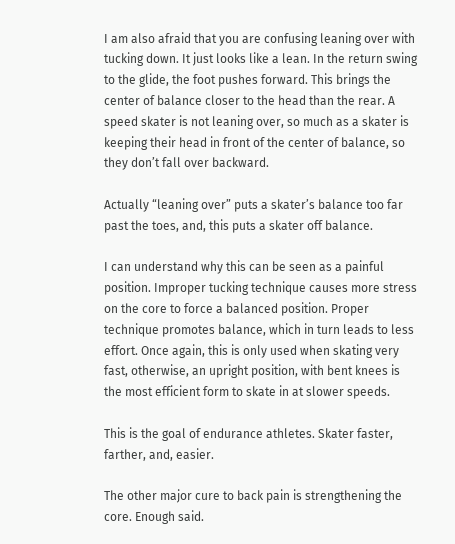I am also afraid that you are confusing leaning over with tucking down. It just looks like a lean. In the return swing to the glide, the foot pushes forward. This brings the center of balance closer to the head than the rear. A speed skater is not leaning over, so much as a skater is keeping their head in front of the center of balance, so they don’t fall over backward.

Actually “leaning over” puts a skater’s balance too far past the toes, and, this puts a skater off balance.

I can understand why this can be seen as a painful position. Improper tucking technique causes more stress on the core to force a balanced position. Proper technique promotes balance, which in turn leads to less effort. Once again, this is only used when skating very fast, otherwise, an upright position, with bent knees is the most efficient form to skate in at slower speeds.

This is the goal of endurance athletes. Skater faster, farther, and, easier.

The other major cure to back pain is strengthening the core. Enough said.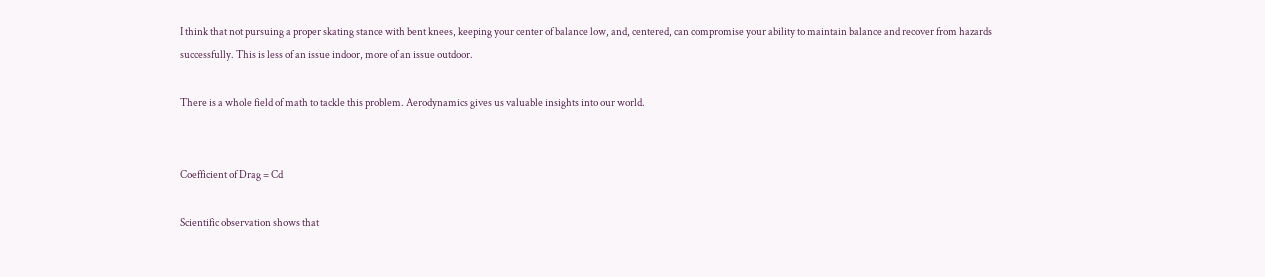I think that not pursuing a proper skating stance with bent knees, keeping your center of balance low, and, centered, can compromise your ability to maintain balance and recover from hazards successfully. This is less of an issue indoor, more of an issue outdoor.

There is a whole field of math to tackle this problem. Aerodynamics gives us valuable insights into our world.


Coefficient of Drag = Cd

Scientific observation shows that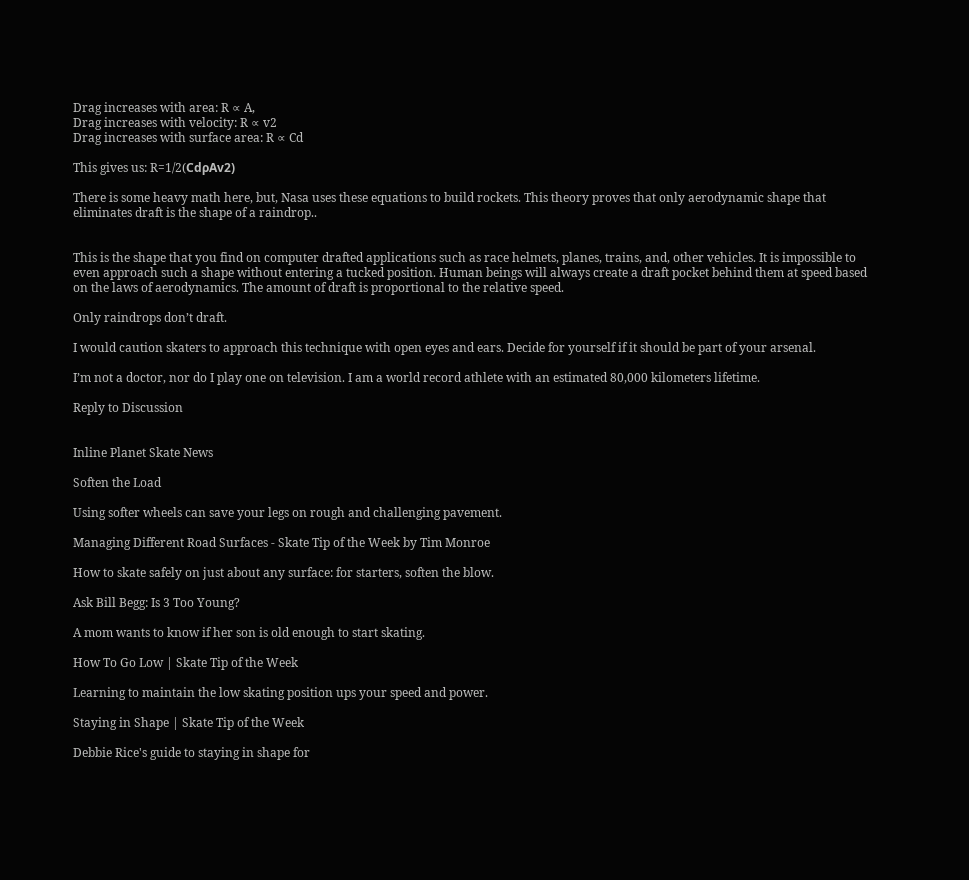Drag increases with area: R ∝ A,
Drag increases with velocity: R ∝ v2
Drag increases with surface area: R ∝ Cd

This gives us: R=1/2(CdρAv2)

There is some heavy math here, but, Nasa uses these equations to build rockets. This theory proves that only aerodynamic shape that eliminates draft is the shape of a raindrop..


This is the shape that you find on computer drafted applications such as race helmets, planes, trains, and, other vehicles. It is impossible to even approach such a shape without entering a tucked position. Human beings will always create a draft pocket behind them at speed based on the laws of aerodynamics. The amount of draft is proportional to the relative speed.

Only raindrops don’t draft.

I would caution skaters to approach this technique with open eyes and ears. Decide for yourself if it should be part of your arsenal.

I’m not a doctor, nor do I play one on television. I am a world record athlete with an estimated 80,000 kilometers lifetime.

Reply to Discussion


Inline Planet Skate News

Soften the Load

Using softer wheels can save your legs on rough and challenging pavement.

Managing Different Road Surfaces - Skate Tip of the Week by Tim Monroe

How to skate safely on just about any surface: for starters, soften the blow.

Ask Bill Begg: Is 3 Too Young?

A mom wants to know if her son is old enough to start skating.

How To Go Low | Skate Tip of the Week

Learning to maintain the low skating position ups your speed and power.

Staying in Shape | Skate Tip of the Week

Debbie Rice's guide to staying in shape for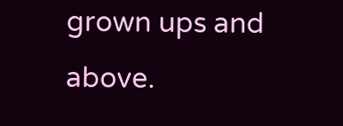grown ups and above.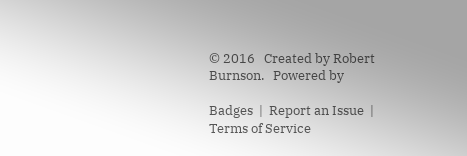© 2016   Created by Robert Burnson.   Powered by

Badges  |  Report an Issue  |  Terms of Service